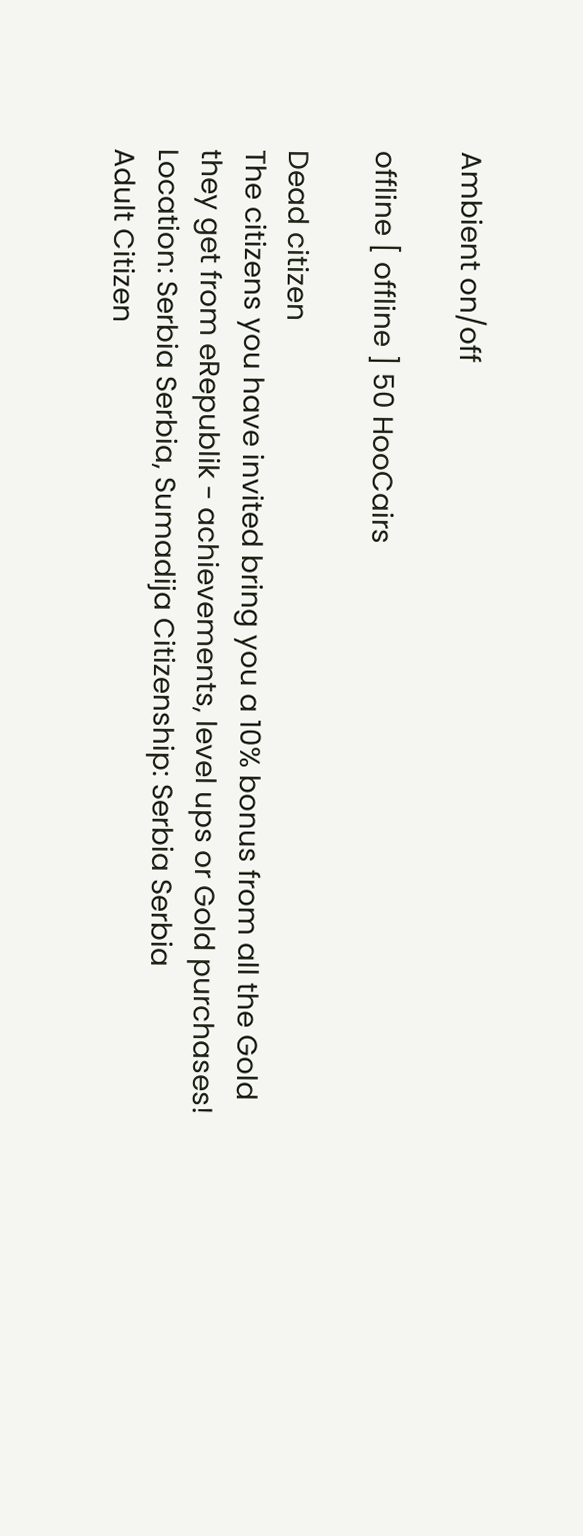Ambient on/off

offline [ offline ] 50 HooCairs

Dead citizen
The citizens you have invited bring you a 10% bonus from all the Gold they get from eRepublik - achievements, level ups or Gold purchases!
Location: Serbia Serbia, Sumadija Citizenship: Serbia Serbia
Adult Citizen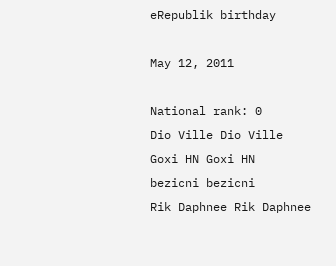eRepublik birthday

May 12, 2011

National rank: 0
Dio Ville Dio Ville
Goxi HN Goxi HN
bezicni bezicni
Rik Daphnee Rik Daphnee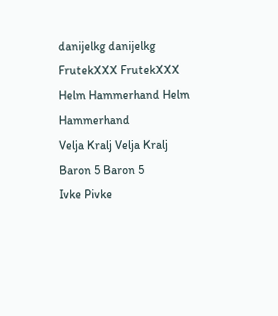danijelkg danijelkg
FrutekXXX FrutekXXX
Helm Hammerhand Helm Hammerhand
Velja Kralj Velja Kralj
Baron 5 Baron 5
Ivke Pivke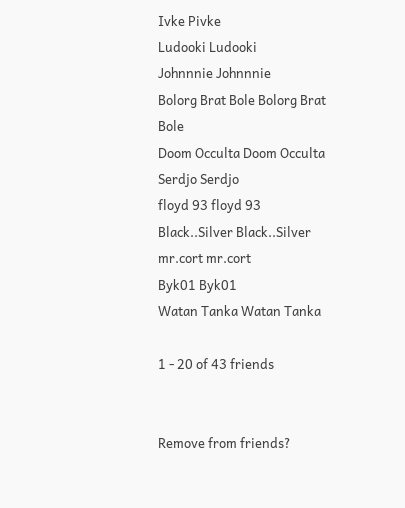Ivke Pivke
Ludooki Ludooki
Johnnnie Johnnnie
Bolorg Brat Bole Bolorg Brat Bole
Doom Occulta Doom Occulta
Serdjo Serdjo
floyd 93 floyd 93
Black..Silver Black..Silver
mr.cort mr.cort
Byk01 Byk01
Watan Tanka Watan Tanka

1 - 20 of 43 friends


Remove from friends?